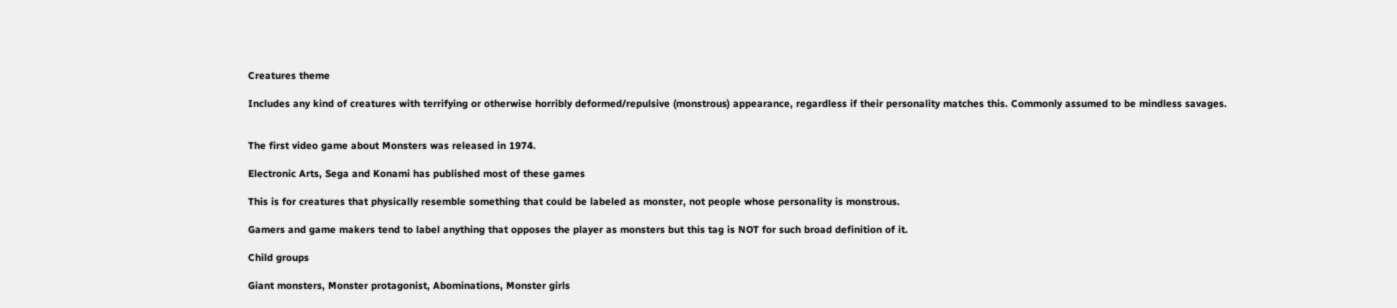Creatures theme

Includes any kind of creatures with terrifying or otherwise horribly deformed/repulsive (monstrous) appearance, regardless if their personality matches this. Commonly assumed to be mindless savages.


The first video game about Monsters was released in 1974.

Electronic Arts, Sega and Konami has published most of these games

This is for creatures that physically resemble something that could be labeled as monster, not people whose personality is monstrous.

Gamers and game makers tend to label anything that opposes the player as monsters but this tag is NOT for such broad definition of it.

Child groups

Giant monsters, Monster protagonist, Abominations, Monster girls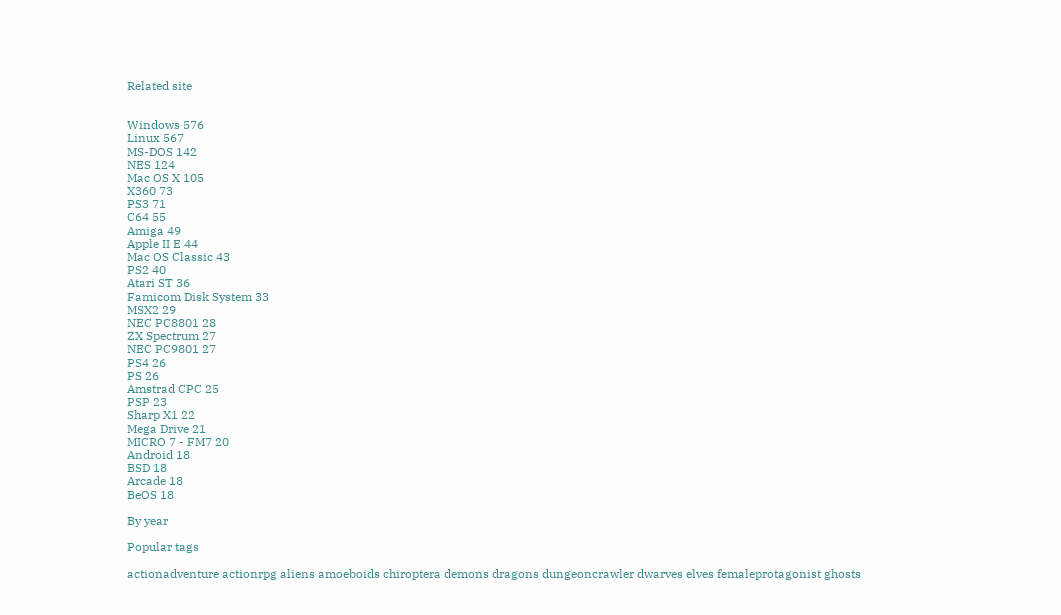Related site


Windows 576
Linux 567
MS-DOS 142
NES 124
Mac OS X 105
X360 73
PS3 71
C64 55
Amiga 49
Apple II E 44
Mac OS Classic 43
PS2 40
Atari ST 36
Famicom Disk System 33
MSX2 29
NEC PC8801 28
ZX Spectrum 27
NEC PC9801 27
PS4 26
PS 26
Amstrad CPC 25
PSP 23
Sharp X1 22
Mega Drive 21
MICRO 7 - FM7 20
Android 18
BSD 18
Arcade 18
BeOS 18

By year

Popular tags

actionadventure actionrpg aliens amoeboids chiroptera demons dragons dungeoncrawler dwarves elves femaleprotagonist ghosts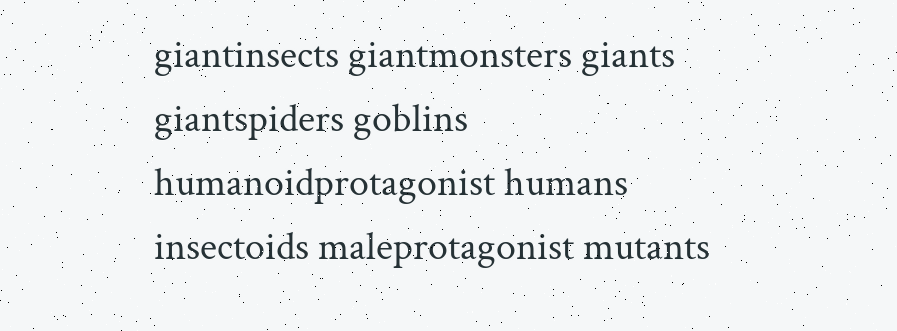giantinsects giantmonsters giants giantspiders goblins humanoidprotagonist humans insectoids maleprotagonist mutants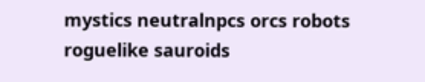mystics neutralnpcs orcs robots roguelike sauroids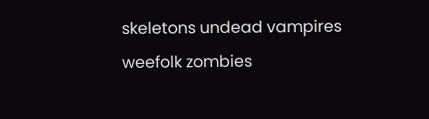skeletons undead vampires weefolk zombies